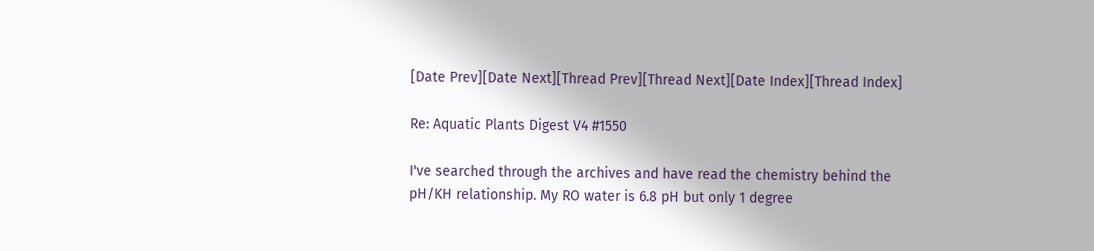[Date Prev][Date Next][Thread Prev][Thread Next][Date Index][Thread Index]

Re: Aquatic Plants Digest V4 #1550

I've searched through the archives and have read the chemistry behind the
pH/KH relationship. My RO water is 6.8 pH but only 1 degree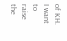of KH. I want to
raise the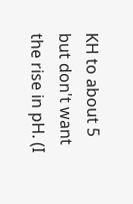KH to about 5 but don't want the rise in pH. (I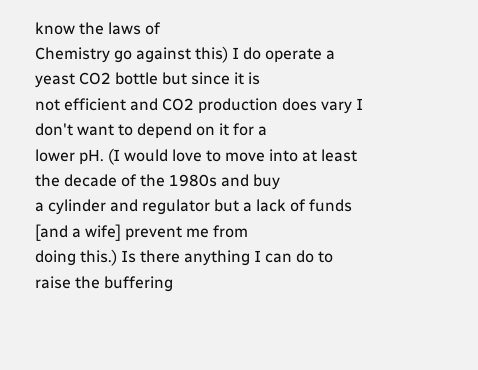know the laws of
Chemistry go against this) I do operate a yeast CO2 bottle but since it is
not efficient and CO2 production does vary I don't want to depend on it for a
lower pH. (I would love to move into at least the decade of the 1980s and buy
a cylinder and regulator but a lack of funds [and a wife] prevent me from
doing this.) Is there anything I can do to raise the buffering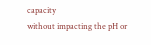capacity
without impacting the pH or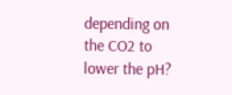depending on the CO2 to lower the pH?